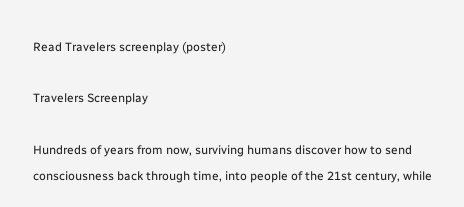Read Travelers screenplay (poster)

Travelers Screenplay

Hundreds of years from now, surviving humans discover how to send consciousness back through time, into people of the 21st century, while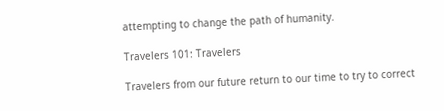attempting to change the path of humanity.

Travelers 101: Travelers

Travelers from our future return to our time to try to correct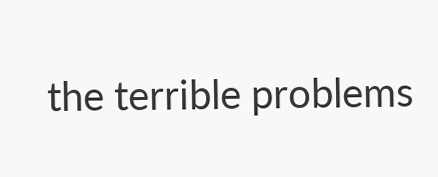the terrible problems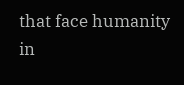that face humanity in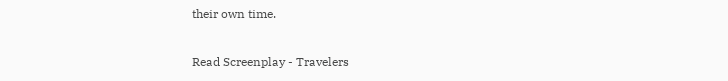their own time.

Read Screenplay - Travelers